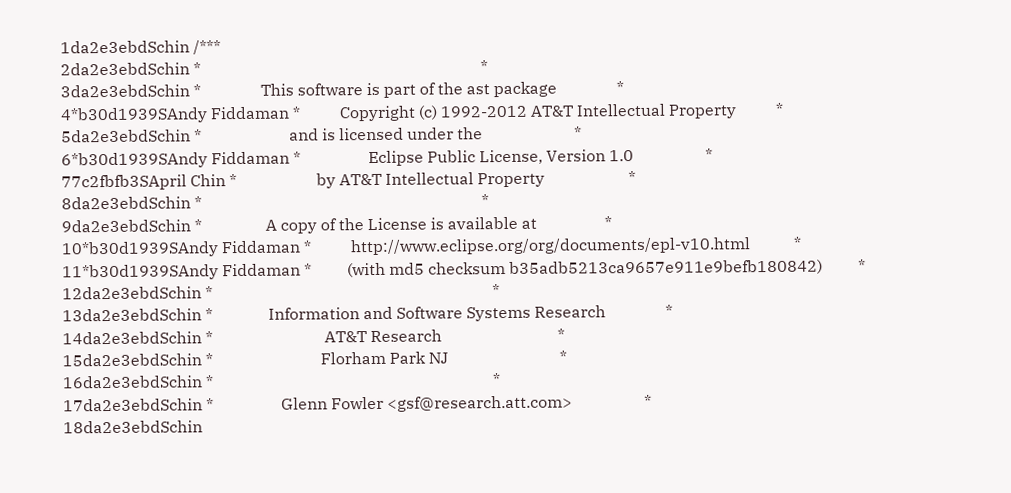1da2e3ebdSchin /***
2da2e3ebdSchin *                                                                      *
3da2e3ebdSchin *               This software is part of the ast package               *
4*b30d1939SAndy Fiddaman *          Copyright (c) 1992-2012 AT&T Intellectual Property          *
5da2e3ebdSchin *                      and is licensed under the                       *
6*b30d1939SAndy Fiddaman *                 Eclipse Public License, Version 1.0                  *
77c2fbfb3SApril Chin *                    by AT&T Intellectual Property                     *
8da2e3ebdSchin *                                                                      *
9da2e3ebdSchin *                A copy of the License is available at                 *
10*b30d1939SAndy Fiddaman *          http://www.eclipse.org/org/documents/epl-v10.html           *
11*b30d1939SAndy Fiddaman *         (with md5 checksum b35adb5213ca9657e911e9befb180842)         *
12da2e3ebdSchin *                                                                      *
13da2e3ebdSchin *              Information and Software Systems Research               *
14da2e3ebdSchin *                            AT&T Research                             *
15da2e3ebdSchin *                           Florham Park NJ                            *
16da2e3ebdSchin *                                                                      *
17da2e3ebdSchin *                 Glenn Fowler <gsf@research.att.com>                  *
18da2e3ebdSchin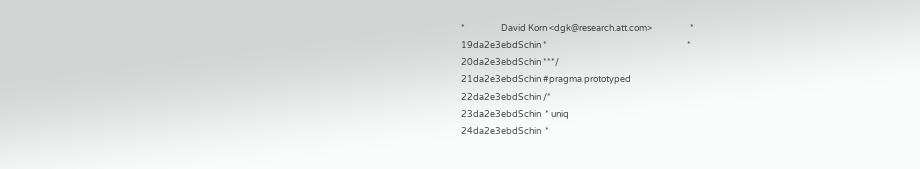*                  David Korn <dgk@research.att.com>                   *
19da2e3ebdSchin *                                                                      *
20da2e3ebdSchin ***/
21da2e3ebdSchin #pragma prototyped
22da2e3ebdSchin /*
23da2e3ebdSchin  * uniq
24da2e3ebdSchin  *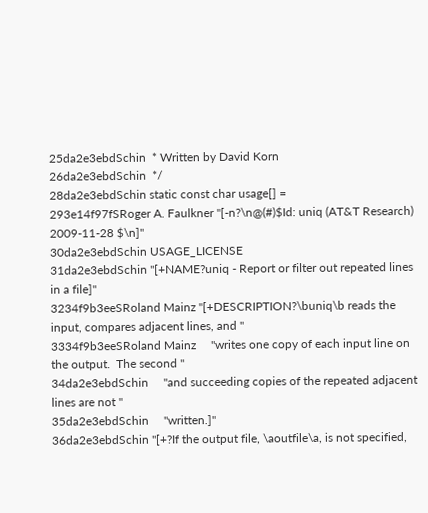25da2e3ebdSchin  * Written by David Korn
26da2e3ebdSchin  */
28da2e3ebdSchin static const char usage[] =
293e14f97fSRoger A. Faulkner "[-n?\n@(#)$Id: uniq (AT&T Research) 2009-11-28 $\n]"
30da2e3ebdSchin USAGE_LICENSE
31da2e3ebdSchin "[+NAME?uniq - Report or filter out repeated lines in a file]"
3234f9b3eeSRoland Mainz "[+DESCRIPTION?\buniq\b reads the input, compares adjacent lines, and "
3334f9b3eeSRoland Mainz     "writes one copy of each input line on the output.  The second "
34da2e3ebdSchin     "and succeeding copies of the repeated adjacent lines are not "
35da2e3ebdSchin     "written.]"
36da2e3ebdSchin "[+?If the output file, \aoutfile\a, is not specified,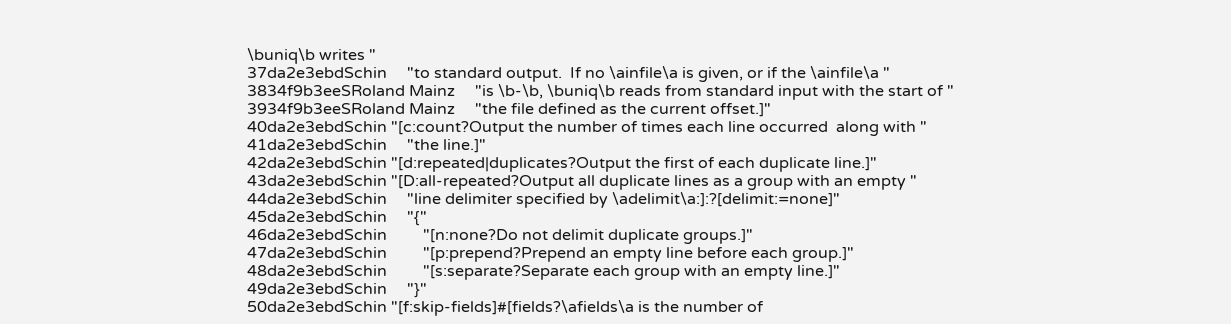\buniq\b writes "
37da2e3ebdSchin     "to standard output.  If no \ainfile\a is given, or if the \ainfile\a "
3834f9b3eeSRoland Mainz     "is \b-\b, \buniq\b reads from standard input with the start of "
3934f9b3eeSRoland Mainz     "the file defined as the current offset.]"
40da2e3ebdSchin "[c:count?Output the number of times each line occurred  along with "
41da2e3ebdSchin     "the line.]"
42da2e3ebdSchin "[d:repeated|duplicates?Output the first of each duplicate line.]"
43da2e3ebdSchin "[D:all-repeated?Output all duplicate lines as a group with an empty "
44da2e3ebdSchin     "line delimiter specified by \adelimit\a:]:?[delimit:=none]"
45da2e3ebdSchin     "{"
46da2e3ebdSchin         "[n:none?Do not delimit duplicate groups.]"
47da2e3ebdSchin         "[p:prepend?Prepend an empty line before each group.]"
48da2e3ebdSchin         "[s:separate?Separate each group with an empty line.]"
49da2e3ebdSchin     "}"
50da2e3ebdSchin "[f:skip-fields]#[fields?\afields\a is the number of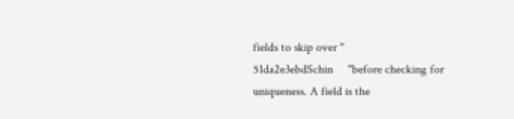fields to skip over "
51da2e3ebdSchin     "before checking for uniqueness. A field is the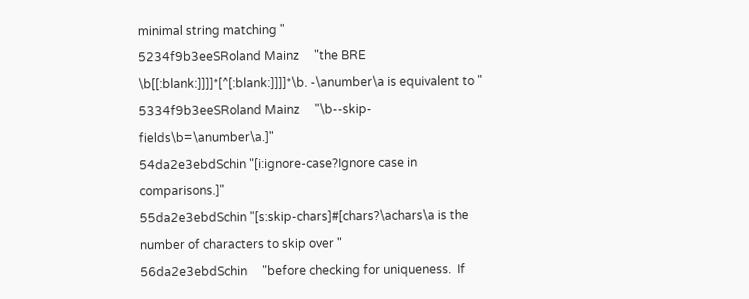minimal string matching "
5234f9b3eeSRoland Mainz     "the BRE \b[[:blank:]]]]*[^[:blank:]]]]*\b. -\anumber\a is equivalent to "
5334f9b3eeSRoland Mainz     "\b--skip-fields\b=\anumber\a.]"
54da2e3ebdSchin "[i:ignore-case?Ignore case in comparisons.]"
55da2e3ebdSchin "[s:skip-chars]#[chars?\achars\a is the number of characters to skip over "
56da2e3ebdSchin     "before checking for uniqueness.  If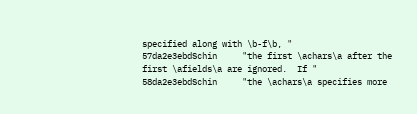specified along with \b-f\b, "
57da2e3ebdSchin     "the first \achars\a after the first \afields\a are ignored.  If "
58da2e3ebdSchin     "the \achars\a specifies more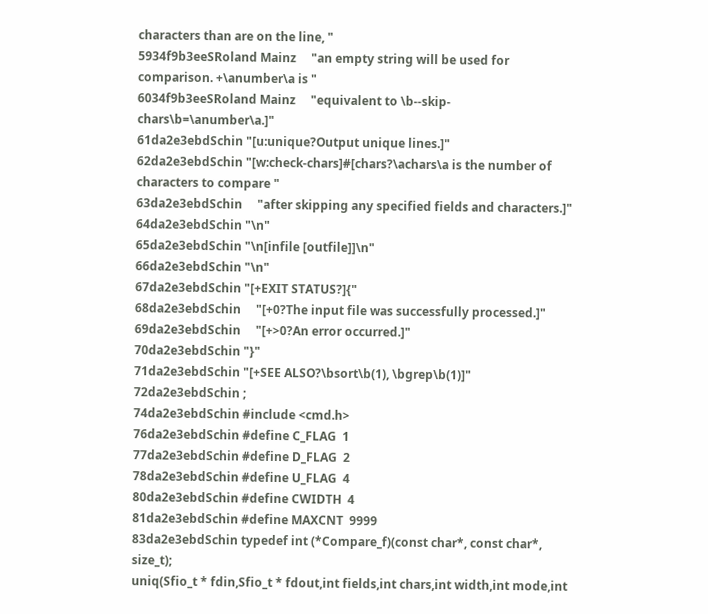characters than are on the line, "
5934f9b3eeSRoland Mainz     "an empty string will be used for comparison. +\anumber\a is "
6034f9b3eeSRoland Mainz     "equivalent to \b--skip-chars\b=\anumber\a.]"
61da2e3ebdSchin "[u:unique?Output unique lines.]"
62da2e3ebdSchin "[w:check-chars]#[chars?\achars\a is the number of characters to compare "
63da2e3ebdSchin     "after skipping any specified fields and characters.]"
64da2e3ebdSchin "\n"
65da2e3ebdSchin "\n[infile [outfile]]\n"
66da2e3ebdSchin "\n"
67da2e3ebdSchin "[+EXIT STATUS?]{"
68da2e3ebdSchin     "[+0?The input file was successfully processed.]"
69da2e3ebdSchin     "[+>0?An error occurred.]"
70da2e3ebdSchin "}"
71da2e3ebdSchin "[+SEE ALSO?\bsort\b(1), \bgrep\b(1)]"
72da2e3ebdSchin ;
74da2e3ebdSchin #include <cmd.h>
76da2e3ebdSchin #define C_FLAG  1
77da2e3ebdSchin #define D_FLAG  2
78da2e3ebdSchin #define U_FLAG  4
80da2e3ebdSchin #define CWIDTH  4
81da2e3ebdSchin #define MAXCNT  9999
83da2e3ebdSchin typedef int (*Compare_f)(const char*, const char*, size_t);
uniq(Sfio_t * fdin,Sfio_t * fdout,int fields,int chars,int width,int mode,int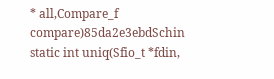* all,Compare_f compare)85da2e3ebdSchin static int uniq(Sfio_t *fdin,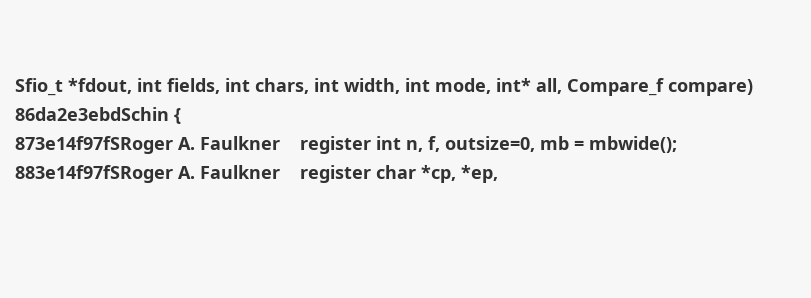Sfio_t *fdout, int fields, int chars, int width, int mode, int* all, Compare_f compare)
86da2e3ebdSchin {
873e14f97fSRoger A. Faulkner    register int n, f, outsize=0, mb = mbwide();
883e14f97fSRoger A. Faulkner    register char *cp, *ep,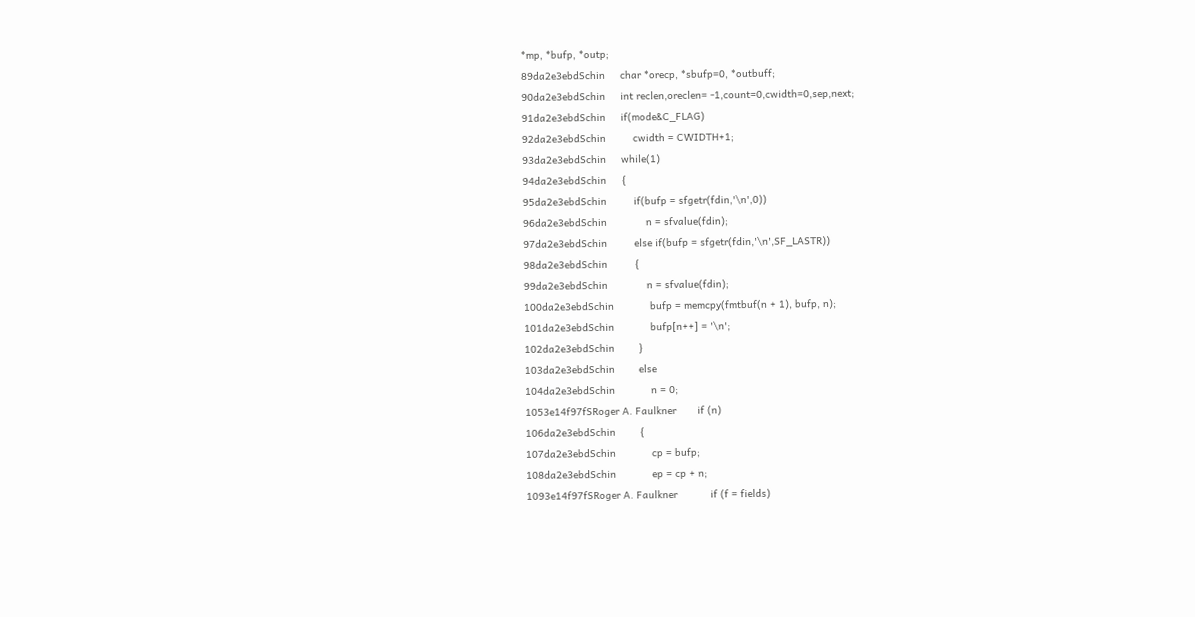*mp, *bufp, *outp;
89da2e3ebdSchin     char *orecp, *sbufp=0, *outbuff;
90da2e3ebdSchin     int reclen,oreclen= -1,count=0,cwidth=0,sep,next;
91da2e3ebdSchin     if(mode&C_FLAG)
92da2e3ebdSchin         cwidth = CWIDTH+1;
93da2e3ebdSchin     while(1)
94da2e3ebdSchin     {
95da2e3ebdSchin         if(bufp = sfgetr(fdin,'\n',0))
96da2e3ebdSchin             n = sfvalue(fdin);
97da2e3ebdSchin         else if(bufp = sfgetr(fdin,'\n',SF_LASTR))
98da2e3ebdSchin         {
99da2e3ebdSchin             n = sfvalue(fdin);
100da2e3ebdSchin            bufp = memcpy(fmtbuf(n + 1), bufp, n);
101da2e3ebdSchin            bufp[n++] = '\n';
102da2e3ebdSchin        }
103da2e3ebdSchin        else
104da2e3ebdSchin            n = 0;
1053e14f97fSRoger A. Faulkner       if (n)
106da2e3ebdSchin        {
107da2e3ebdSchin            cp = bufp;
108da2e3ebdSchin            ep = cp + n;
1093e14f97fSRoger A. Faulkner           if (f = fields)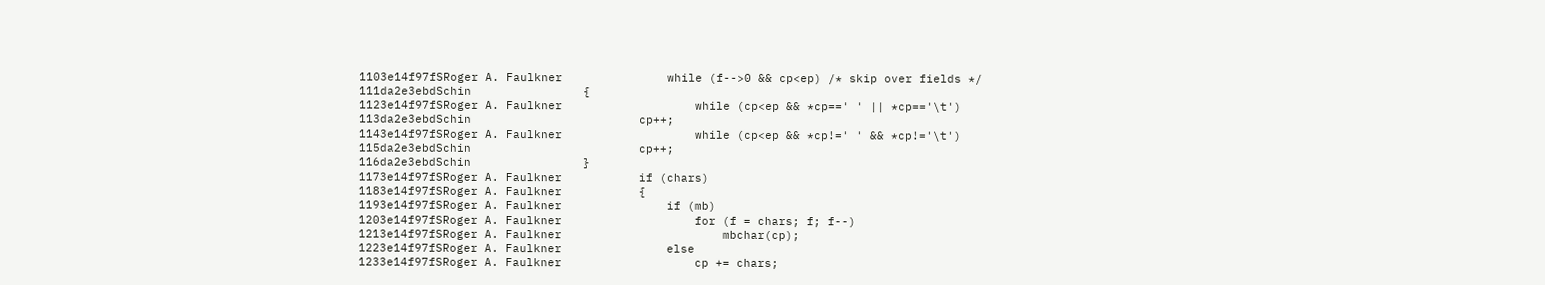1103e14f97fSRoger A. Faulkner               while (f-->0 && cp<ep) /* skip over fields */
111da2e3ebdSchin                {
1123e14f97fSRoger A. Faulkner                   while (cp<ep && *cp==' ' || *cp=='\t')
113da2e3ebdSchin                        cp++;
1143e14f97fSRoger A. Faulkner                   while (cp<ep && *cp!=' ' && *cp!='\t')
115da2e3ebdSchin                        cp++;
116da2e3ebdSchin                }
1173e14f97fSRoger A. Faulkner           if (chars)
1183e14f97fSRoger A. Faulkner           {
1193e14f97fSRoger A. Faulkner               if (mb)
1203e14f97fSRoger A. Faulkner                   for (f = chars; f; f--)
1213e14f97fSRoger A. Faulkner                       mbchar(cp);
1223e14f97fSRoger A. Faulkner               else
1233e14f97fSRoger A. Faulkner                   cp += chars;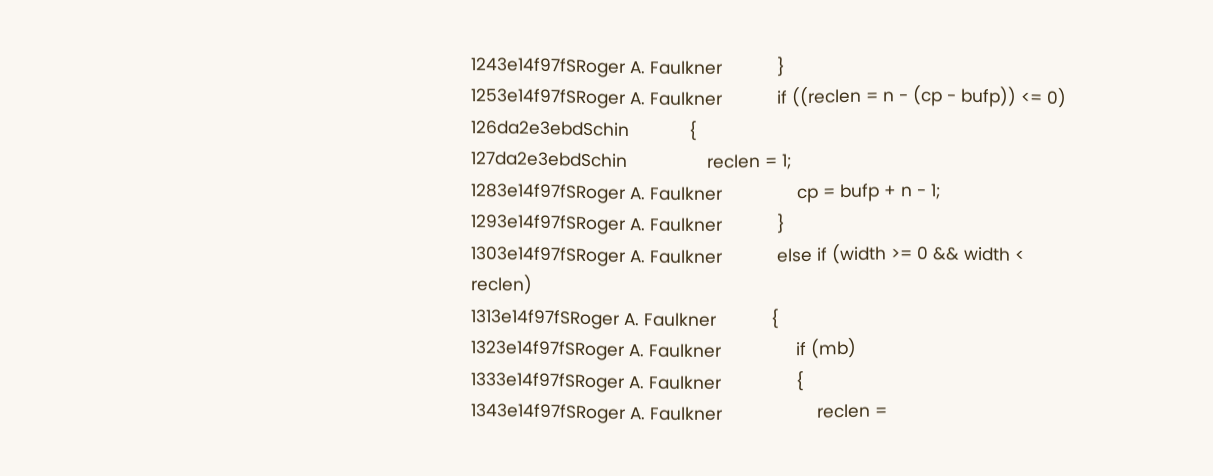1243e14f97fSRoger A. Faulkner           }
1253e14f97fSRoger A. Faulkner           if ((reclen = n - (cp - bufp)) <= 0)
126da2e3ebdSchin            {
127da2e3ebdSchin                reclen = 1;
1283e14f97fSRoger A. Faulkner               cp = bufp + n - 1;
1293e14f97fSRoger A. Faulkner           }
1303e14f97fSRoger A. Faulkner           else if (width >= 0 && width < reclen)
1313e14f97fSRoger A. Faulkner           {
1323e14f97fSRoger A. Faulkner               if (mb)
1333e14f97fSRoger A. Faulkner               {
1343e14f97fSRoger A. Faulkner                   reclen =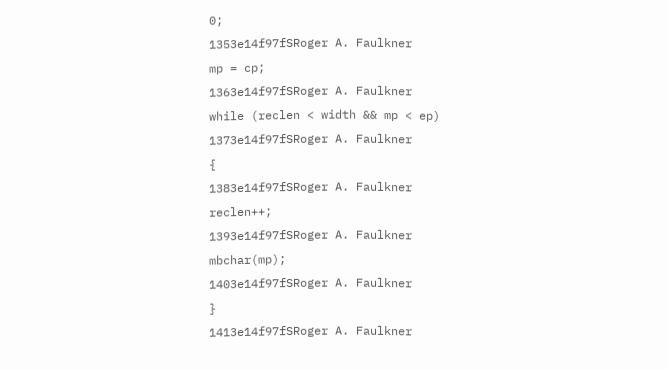0;
1353e14f97fSRoger A. Faulkner                   mp = cp;
1363e14f97fSRoger A. Faulkner                   while (reclen < width && mp < ep)
1373e14f97fSRoger A. Faulkner                   {
1383e14f97fSRoger A. Faulkner                       reclen++;
1393e14f97fSRoger A. Faulkner                       mbchar(mp);
1403e14f97fSRoger A. Faulkner                   }
1413e14f97fSRoger A. Faulkner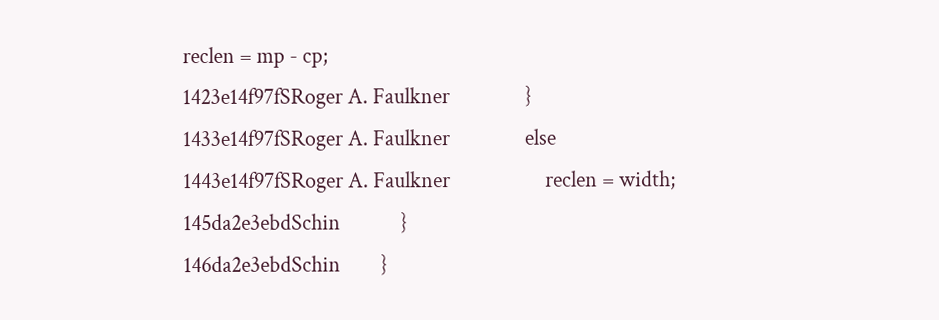reclen = mp - cp;
1423e14f97fSRoger A. Faulkner               }
1433e14f97fSRoger A. Faulkner               else
1443e14f97fSRoger A. Faulkner                   reclen = width;
145da2e3ebdSchin            }
146da2e3ebdSchin        }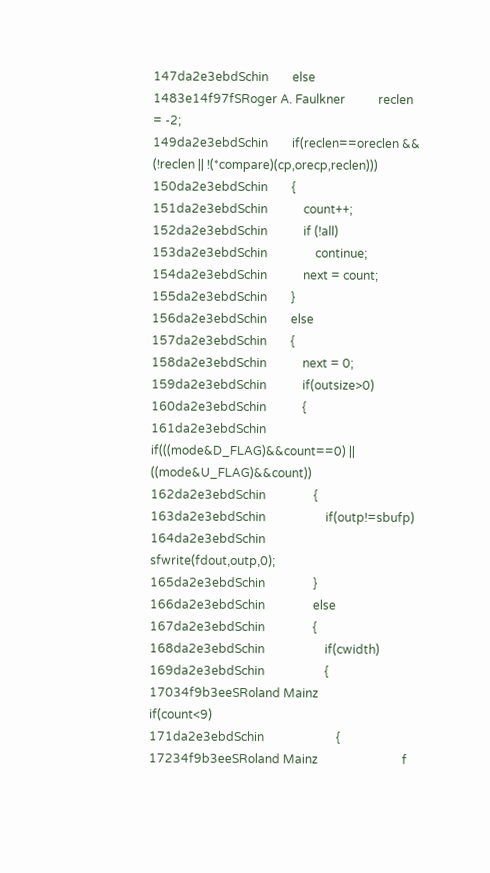147da2e3ebdSchin        else
1483e14f97fSRoger A. Faulkner           reclen = -2;
149da2e3ebdSchin        if(reclen==oreclen && (!reclen || !(*compare)(cp,orecp,reclen)))
150da2e3ebdSchin        {
151da2e3ebdSchin            count++;
152da2e3ebdSchin            if (!all)
153da2e3ebdSchin                continue;
154da2e3ebdSchin            next = count;
155da2e3ebdSchin        }
156da2e3ebdSchin        else
157da2e3ebdSchin        {
158da2e3ebdSchin            next = 0;
159da2e3ebdSchin            if(outsize>0)
160da2e3ebdSchin            {
161da2e3ebdSchin                if(((mode&D_FLAG)&&count==0) || ((mode&U_FLAG)&&count))
162da2e3ebdSchin                {
163da2e3ebdSchin                    if(outp!=sbufp)
164da2e3ebdSchin                        sfwrite(fdout,outp,0);
165da2e3ebdSchin                }
166da2e3ebdSchin                else
167da2e3ebdSchin                {
168da2e3ebdSchin                    if(cwidth)
169da2e3ebdSchin                    {
17034f9b3eeSRoland Mainz                        if(count<9)
171da2e3ebdSchin                        {
17234f9b3eeSRoland Mainz                            f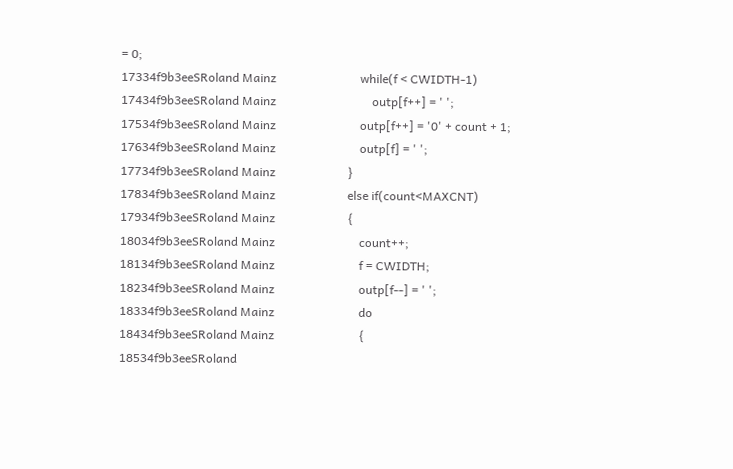= 0;
17334f9b3eeSRoland Mainz                            while(f < CWIDTH-1)
17434f9b3eeSRoland Mainz                                outp[f++] = ' ';
17534f9b3eeSRoland Mainz                            outp[f++] = '0' + count + 1;
17634f9b3eeSRoland Mainz                            outp[f] = ' ';
17734f9b3eeSRoland Mainz                        }
17834f9b3eeSRoland Mainz                        else if(count<MAXCNT)
17934f9b3eeSRoland Mainz                        {
18034f9b3eeSRoland Mainz                            count++;
18134f9b3eeSRoland Mainz                            f = CWIDTH;
18234f9b3eeSRoland Mainz                            outp[f--] = ' ';
18334f9b3eeSRoland Mainz                            do
18434f9b3eeSRoland Mainz                            {
18534f9b3eeSRoland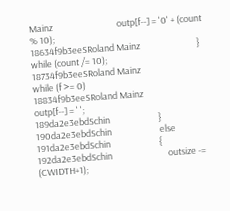Mainz                                outp[f--] = '0' + (count % 10);
18634f9b3eeSRoland Mainz                            } while (count /= 10);
18734f9b3eeSRoland Mainz                            while (f >= 0)
18834f9b3eeSRoland Mainz                                outp[f--] = ' ';
189da2e3ebdSchin                        }
190da2e3ebdSchin                        else
191da2e3ebdSchin                        {
192da2e3ebdSchin                            outsize -= (CWIDTH+1);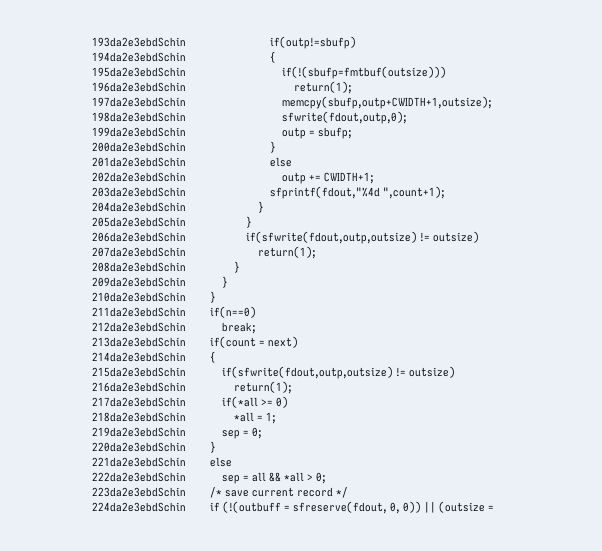193da2e3ebdSchin                            if(outp!=sbufp)
194da2e3ebdSchin                            {
195da2e3ebdSchin                                if(!(sbufp=fmtbuf(outsize)))
196da2e3ebdSchin                                    return(1);
197da2e3ebdSchin                                memcpy(sbufp,outp+CWIDTH+1,outsize);
198da2e3ebdSchin                                sfwrite(fdout,outp,0);
199da2e3ebdSchin                                outp = sbufp;
200da2e3ebdSchin                            }
201da2e3ebdSchin                            else
202da2e3ebdSchin                                outp += CWIDTH+1;
203da2e3ebdSchin                            sfprintf(fdout,"%4d ",count+1);
204da2e3ebdSchin                        }
205da2e3ebdSchin                    }
206da2e3ebdSchin                    if(sfwrite(fdout,outp,outsize) != outsize)
207da2e3ebdSchin                        return(1);
208da2e3ebdSchin                }
209da2e3ebdSchin            }
210da2e3ebdSchin        }
211da2e3ebdSchin        if(n==0)
212da2e3ebdSchin            break;
213da2e3ebdSchin        if(count = next)
214da2e3ebdSchin        {
215da2e3ebdSchin            if(sfwrite(fdout,outp,outsize) != outsize)
216da2e3ebdSchin                return(1);
217da2e3ebdSchin            if(*all >= 0)
218da2e3ebdSchin                *all = 1;
219da2e3ebdSchin            sep = 0;
220da2e3ebdSchin        }
221da2e3ebdSchin        else
222da2e3ebdSchin            sep = all && *all > 0;
223da2e3ebdSchin        /* save current record */
224da2e3ebdSchin        if (!(outbuff = sfreserve(fdout, 0, 0)) || (outsize =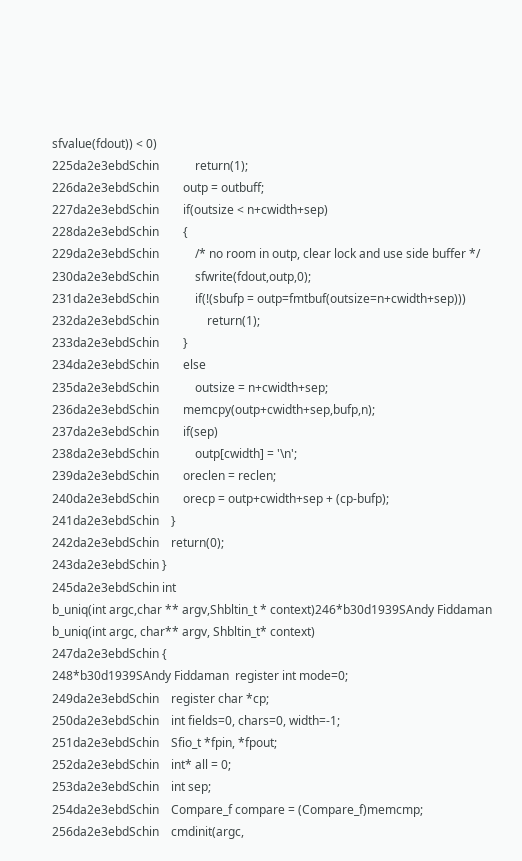sfvalue(fdout)) < 0)
225da2e3ebdSchin            return(1);
226da2e3ebdSchin        outp = outbuff;
227da2e3ebdSchin        if(outsize < n+cwidth+sep)
228da2e3ebdSchin        {
229da2e3ebdSchin            /* no room in outp, clear lock and use side buffer */
230da2e3ebdSchin            sfwrite(fdout,outp,0);
231da2e3ebdSchin            if(!(sbufp = outp=fmtbuf(outsize=n+cwidth+sep)))
232da2e3ebdSchin                return(1);
233da2e3ebdSchin        }
234da2e3ebdSchin        else
235da2e3ebdSchin            outsize = n+cwidth+sep;
236da2e3ebdSchin        memcpy(outp+cwidth+sep,bufp,n);
237da2e3ebdSchin        if(sep)
238da2e3ebdSchin            outp[cwidth] = '\n';
239da2e3ebdSchin        oreclen = reclen;
240da2e3ebdSchin        orecp = outp+cwidth+sep + (cp-bufp);
241da2e3ebdSchin    }
242da2e3ebdSchin    return(0);
243da2e3ebdSchin }
245da2e3ebdSchin int
b_uniq(int argc,char ** argv,Shbltin_t * context)246*b30d1939SAndy Fiddaman b_uniq(int argc, char** argv, Shbltin_t* context)
247da2e3ebdSchin {
248*b30d1939SAndy Fiddaman  register int mode=0;
249da2e3ebdSchin    register char *cp;
250da2e3ebdSchin    int fields=0, chars=0, width=-1;
251da2e3ebdSchin    Sfio_t *fpin, *fpout;
252da2e3ebdSchin    int* all = 0;
253da2e3ebdSchin    int sep;
254da2e3ebdSchin    Compare_f compare = (Compare_f)memcmp;
256da2e3ebdSchin    cmdinit(argc,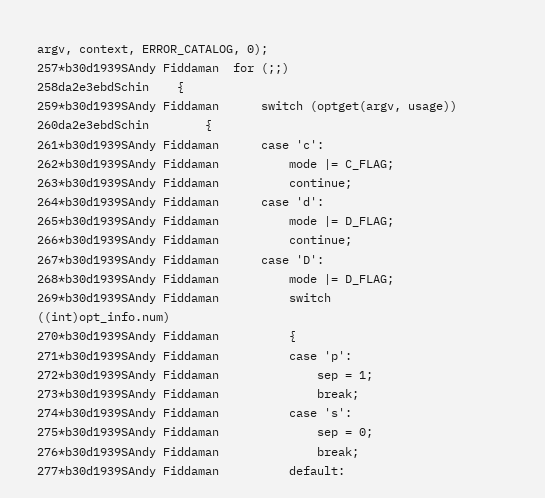argv, context, ERROR_CATALOG, 0);
257*b30d1939SAndy Fiddaman  for (;;)
258da2e3ebdSchin    {
259*b30d1939SAndy Fiddaman      switch (optget(argv, usage))
260da2e3ebdSchin        {
261*b30d1939SAndy Fiddaman      case 'c':
262*b30d1939SAndy Fiddaman          mode |= C_FLAG;
263*b30d1939SAndy Fiddaman          continue;
264*b30d1939SAndy Fiddaman      case 'd':
265*b30d1939SAndy Fiddaman          mode |= D_FLAG;
266*b30d1939SAndy Fiddaman          continue;
267*b30d1939SAndy Fiddaman      case 'D':
268*b30d1939SAndy Fiddaman          mode |= D_FLAG;
269*b30d1939SAndy Fiddaman          switch ((int)opt_info.num)
270*b30d1939SAndy Fiddaman          {
271*b30d1939SAndy Fiddaman          case 'p':
272*b30d1939SAndy Fiddaman              sep = 1;
273*b30d1939SAndy Fiddaman              break;
274*b30d1939SAndy Fiddaman          case 's':
275*b30d1939SAndy Fiddaman              sep = 0;
276*b30d1939SAndy Fiddaman              break;
277*b30d1939SAndy Fiddaman          default: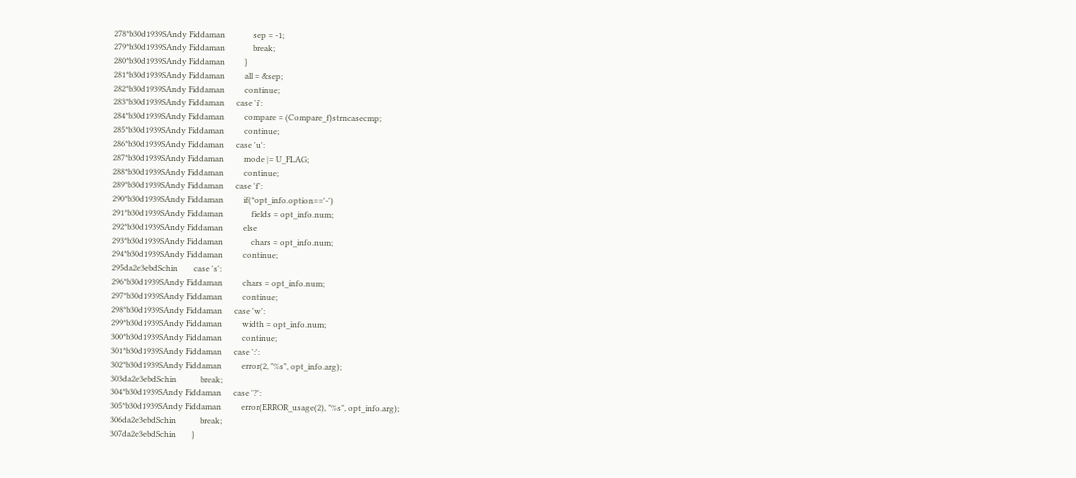278*b30d1939SAndy Fiddaman              sep = -1;
279*b30d1939SAndy Fiddaman              break;
280*b30d1939SAndy Fiddaman          }
281*b30d1939SAndy Fiddaman          all = &sep;
282*b30d1939SAndy Fiddaman          continue;
283*b30d1939SAndy Fiddaman      case 'i':
284*b30d1939SAndy Fiddaman          compare = (Compare_f)strncasecmp;
285*b30d1939SAndy Fiddaman          continue;
286*b30d1939SAndy Fiddaman      case 'u':
287*b30d1939SAndy Fiddaman          mode |= U_FLAG;
288*b30d1939SAndy Fiddaman          continue;
289*b30d1939SAndy Fiddaman      case 'f':
290*b30d1939SAndy Fiddaman          if(*opt_info.option=='-')
291*b30d1939SAndy Fiddaman              fields = opt_info.num;
292*b30d1939SAndy Fiddaman          else
293*b30d1939SAndy Fiddaman              chars = opt_info.num;
294*b30d1939SAndy Fiddaman          continue;
295da2e3ebdSchin        case 's':
296*b30d1939SAndy Fiddaman          chars = opt_info.num;
297*b30d1939SAndy Fiddaman          continue;
298*b30d1939SAndy Fiddaman      case 'w':
299*b30d1939SAndy Fiddaman          width = opt_info.num;
300*b30d1939SAndy Fiddaman          continue;
301*b30d1939SAndy Fiddaman      case ':':
302*b30d1939SAndy Fiddaman          error(2, "%s", opt_info.arg);
303da2e3ebdSchin            break;
304*b30d1939SAndy Fiddaman      case '?':
305*b30d1939SAndy Fiddaman          error(ERROR_usage(2), "%s", opt_info.arg);
306da2e3ebdSchin            break;
307da2e3ebdSchin        }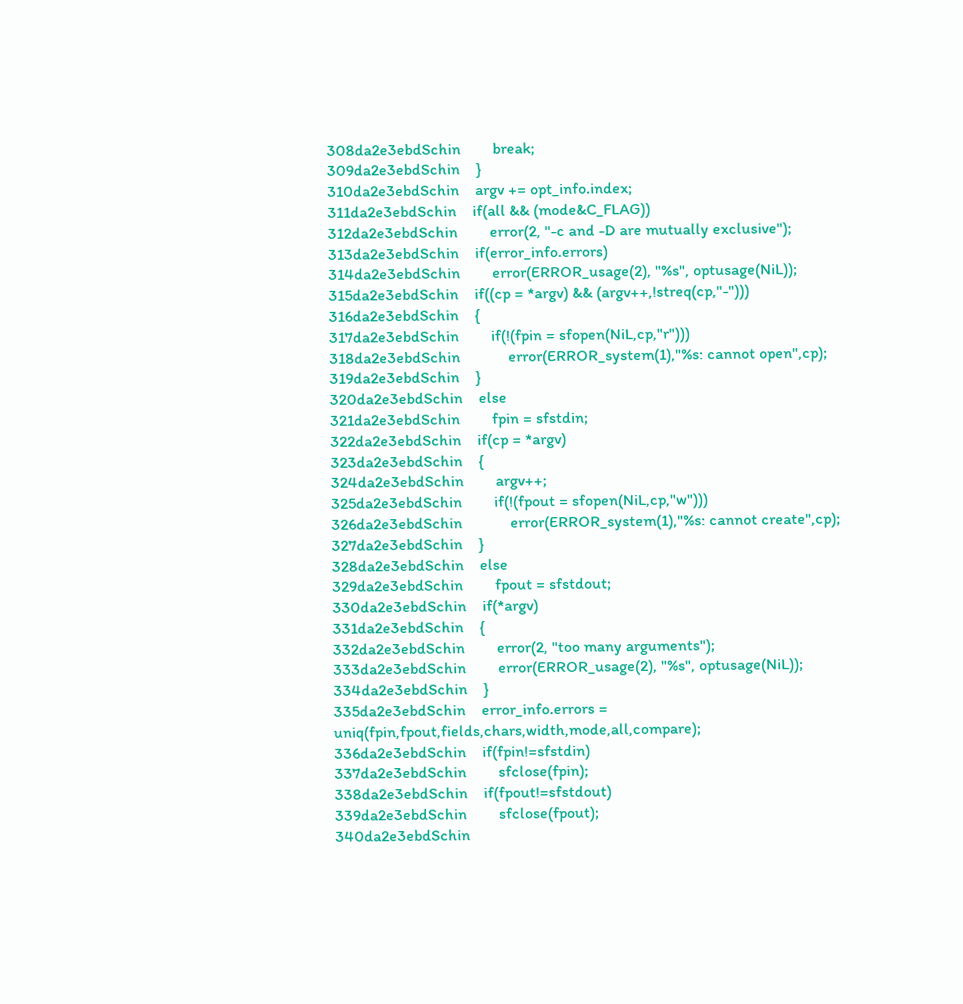308da2e3ebdSchin        break;
309da2e3ebdSchin    }
310da2e3ebdSchin    argv += opt_info.index;
311da2e3ebdSchin    if(all && (mode&C_FLAG))
312da2e3ebdSchin        error(2, "-c and -D are mutually exclusive");
313da2e3ebdSchin    if(error_info.errors)
314da2e3ebdSchin        error(ERROR_usage(2), "%s", optusage(NiL));
315da2e3ebdSchin    if((cp = *argv) && (argv++,!streq(cp,"-")))
316da2e3ebdSchin    {
317da2e3ebdSchin        if(!(fpin = sfopen(NiL,cp,"r")))
318da2e3ebdSchin            error(ERROR_system(1),"%s: cannot open",cp);
319da2e3ebdSchin    }
320da2e3ebdSchin    else
321da2e3ebdSchin        fpin = sfstdin;
322da2e3ebdSchin    if(cp = *argv)
323da2e3ebdSchin    {
324da2e3ebdSchin        argv++;
325da2e3ebdSchin        if(!(fpout = sfopen(NiL,cp,"w")))
326da2e3ebdSchin            error(ERROR_system(1),"%s: cannot create",cp);
327da2e3ebdSchin    }
328da2e3ebdSchin    else
329da2e3ebdSchin        fpout = sfstdout;
330da2e3ebdSchin    if(*argv)
331da2e3ebdSchin    {
332da2e3ebdSchin        error(2, "too many arguments");
333da2e3ebdSchin        error(ERROR_usage(2), "%s", optusage(NiL));
334da2e3ebdSchin    }
335da2e3ebdSchin    error_info.errors = uniq(fpin,fpout,fields,chars,width,mode,all,compare);
336da2e3ebdSchin    if(fpin!=sfstdin)
337da2e3ebdSchin        sfclose(fpin);
338da2e3ebdSchin    if(fpout!=sfstdout)
339da2e3ebdSchin        sfclose(fpout);
340da2e3ebdSchin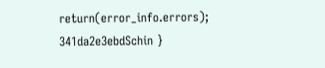return(error_info.errors);
341da2e3ebdSchin }